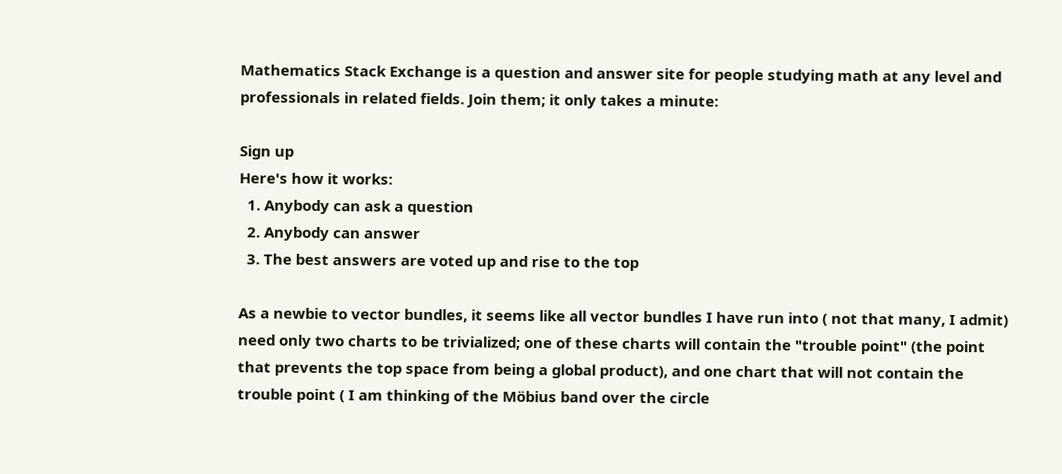Mathematics Stack Exchange is a question and answer site for people studying math at any level and professionals in related fields. Join them; it only takes a minute:

Sign up
Here's how it works:
  1. Anybody can ask a question
  2. Anybody can answer
  3. The best answers are voted up and rise to the top

As a newbie to vector bundles, it seems like all vector bundles I have run into ( not that many, I admit) need only two charts to be trivialized; one of these charts will contain the "trouble point" (the point that prevents the top space from being a global product), and one chart that will not contain the trouble point ( I am thinking of the Möbius band over the circle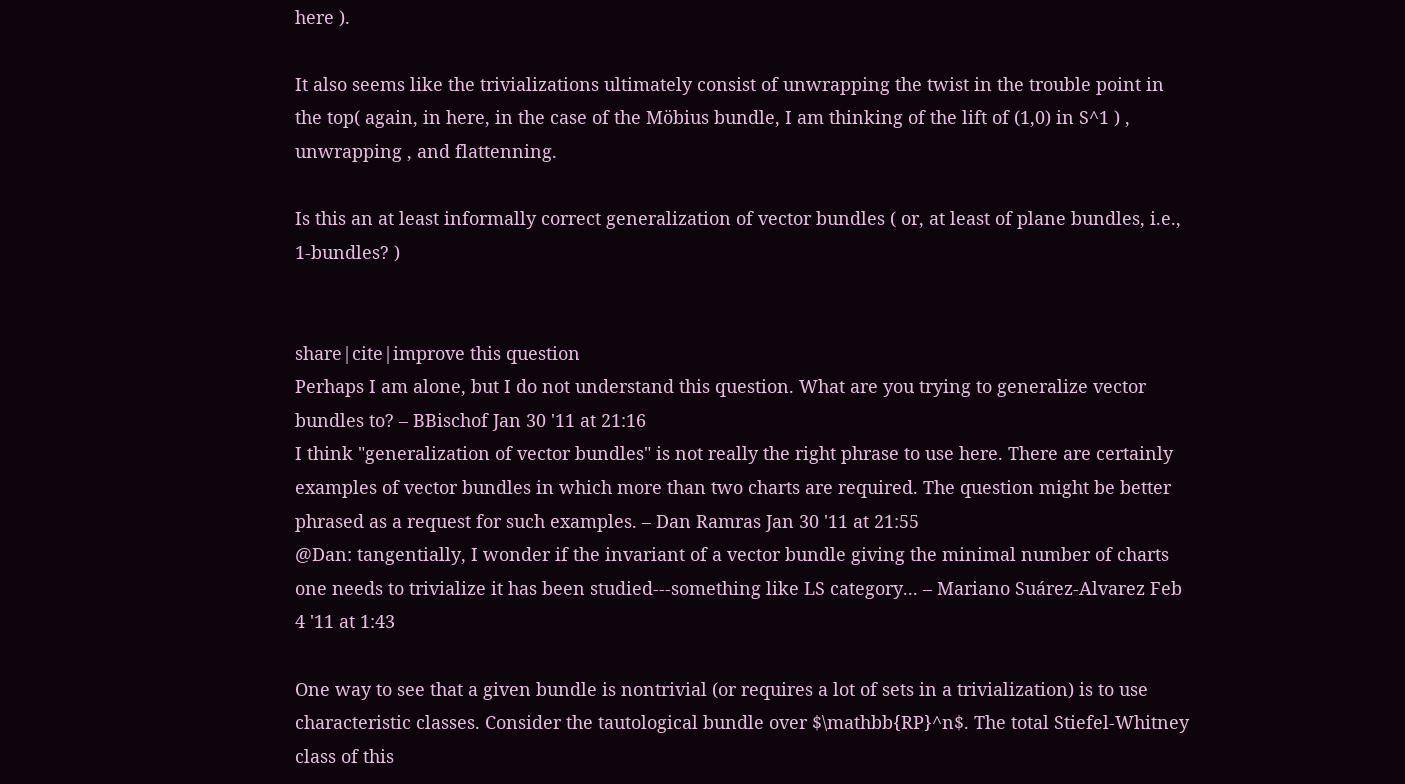here ).

It also seems like the trivializations ultimately consist of unwrapping the twist in the trouble point in the top( again, in here, in the case of the Möbius bundle, I am thinking of the lift of (1,0) in S^1 ) , unwrapping , and flattenning.

Is this an at least informally correct generalization of vector bundles ( or, at least of plane bundles, i.e., 1-bundles? )


share|cite|improve this question
Perhaps I am alone, but I do not understand this question. What are you trying to generalize vector bundles to? – BBischof Jan 30 '11 at 21:16
I think "generalization of vector bundles" is not really the right phrase to use here. There are certainly examples of vector bundles in which more than two charts are required. The question might be better phrased as a request for such examples. – Dan Ramras Jan 30 '11 at 21:55
@Dan: tangentially, I wonder if the invariant of a vector bundle giving the minimal number of charts one needs to trivialize it has been studied---something like LS category... – Mariano Suárez-Alvarez Feb 4 '11 at 1:43

One way to see that a given bundle is nontrivial (or requires a lot of sets in a trivialization) is to use characteristic classes. Consider the tautological bundle over $\mathbb{RP}^n$. The total Stiefel-Whitney class of this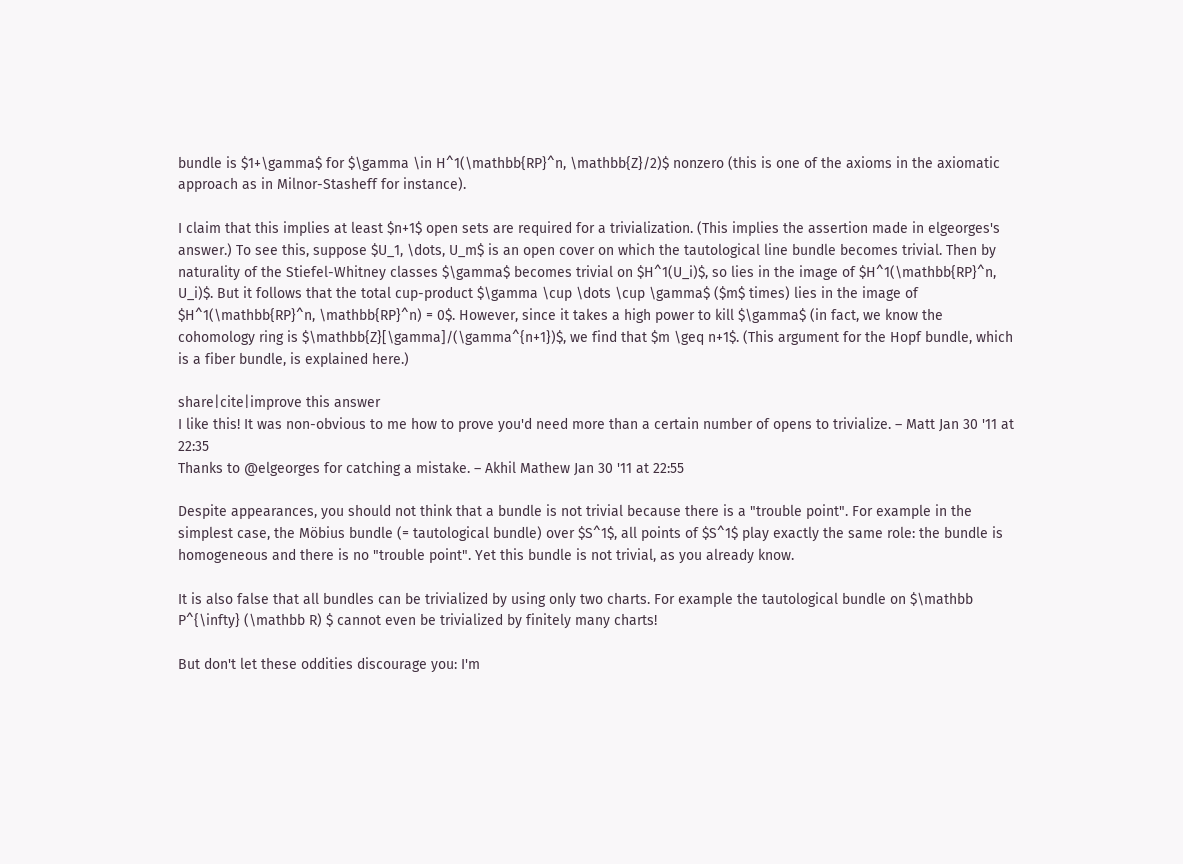bundle is $1+\gamma$ for $\gamma \in H^1(\mathbb{RP}^n, \mathbb{Z}/2)$ nonzero (this is one of the axioms in the axiomatic approach as in Milnor-Stasheff for instance).

I claim that this implies at least $n+1$ open sets are required for a trivialization. (This implies the assertion made in elgeorges's answer.) To see this, suppose $U_1, \dots, U_m$ is an open cover on which the tautological line bundle becomes trivial. Then by naturality of the Stiefel-Whitney classes $\gamma$ becomes trivial on $H^1(U_i)$, so lies in the image of $H^1(\mathbb{RP}^n, U_i)$. But it follows that the total cup-product $\gamma \cup \dots \cup \gamma$ ($m$ times) lies in the image of $H^1(\mathbb{RP}^n, \mathbb{RP}^n) = 0$. However, since it takes a high power to kill $\gamma$ (in fact, we know the cohomology ring is $\mathbb{Z}[\gamma]/(\gamma^{n+1})$, we find that $m \geq n+1$. (This argument for the Hopf bundle, which is a fiber bundle, is explained here.)

share|cite|improve this answer
I like this! It was non-obvious to me how to prove you'd need more than a certain number of opens to trivialize. – Matt Jan 30 '11 at 22:35
Thanks to @elgeorges for catching a mistake. – Akhil Mathew Jan 30 '11 at 22:55

Despite appearances, you should not think that a bundle is not trivial because there is a "trouble point". For example in the simplest case, the Möbius bundle (= tautological bundle) over $S^1$, all points of $S^1$ play exactly the same role: the bundle is homogeneous and there is no "trouble point". Yet this bundle is not trivial, as you already know.

It is also false that all bundles can be trivialized by using only two charts. For example the tautological bundle on $\mathbb P^{\infty} (\mathbb R) $ cannot even be trivialized by finitely many charts!

But don't let these oddities discourage you: I'm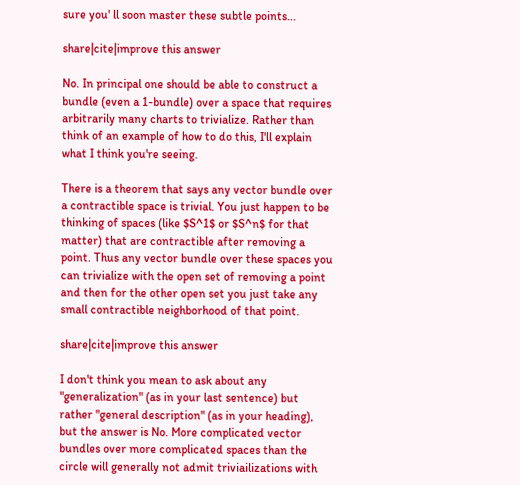sure you' ll soon master these subtle points...

share|cite|improve this answer

No. In principal one should be able to construct a bundle (even a 1-bundle) over a space that requires arbitrarily many charts to trivialize. Rather than think of an example of how to do this, I'll explain what I think you're seeing.

There is a theorem that says any vector bundle over a contractible space is trivial. You just happen to be thinking of spaces (like $S^1$ or $S^n$ for that matter) that are contractible after removing a point. Thus any vector bundle over these spaces you can trivialize with the open set of removing a point and then for the other open set you just take any small contractible neighborhood of that point.

share|cite|improve this answer

I don't think you mean to ask about any "generalization" (as in your last sentence) but rather "general description" (as in your heading), but the answer is No. More complicated vector bundles over more complicated spaces than the circle will generally not admit triviailizations with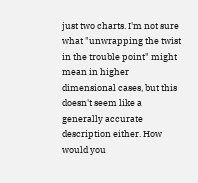just two charts. I'm not sure what "unwrapping the twist in the trouble point" might mean in higher dimensional cases, but this doesn't seem like a generally accurate description either. How would you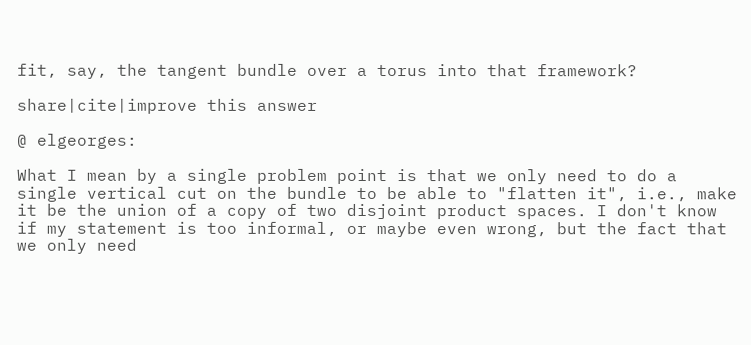fit, say, the tangent bundle over a torus into that framework?

share|cite|improve this answer

@ elgeorges:

What I mean by a single problem point is that we only need to do a single vertical cut on the bundle to be able to "flatten it", i.e., make it be the union of a copy of two disjoint product spaces. I don't know if my statement is too informal, or maybe even wrong, but the fact that we only need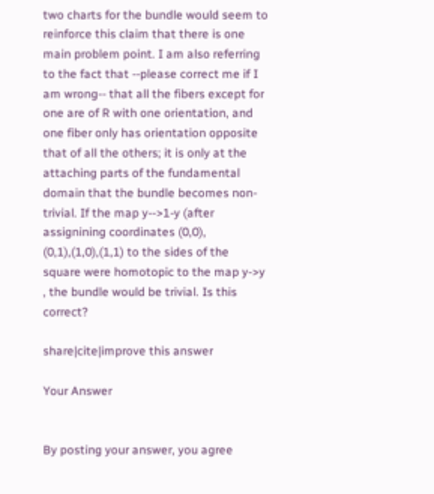two charts for the bundle would seem to reinforce this claim that there is one main problem point. I am also referring to the fact that --please correct me if I am wrong-- that all the fibers except for one are of R with one orientation, and one fiber only has orientation opposite that of all the others; it is only at the attaching parts of the fundamental domain that the bundle becomes non-trivial. If the map y-->1-y (after assignining coordinates (0,0), (0,1),(1,0),(1,1) to the sides of the square were homotopic to the map y->y , the bundle would be trivial. Is this correct?

share|cite|improve this answer

Your Answer


By posting your answer, you agree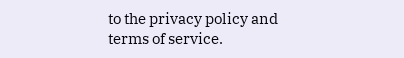to the privacy policy and terms of service.